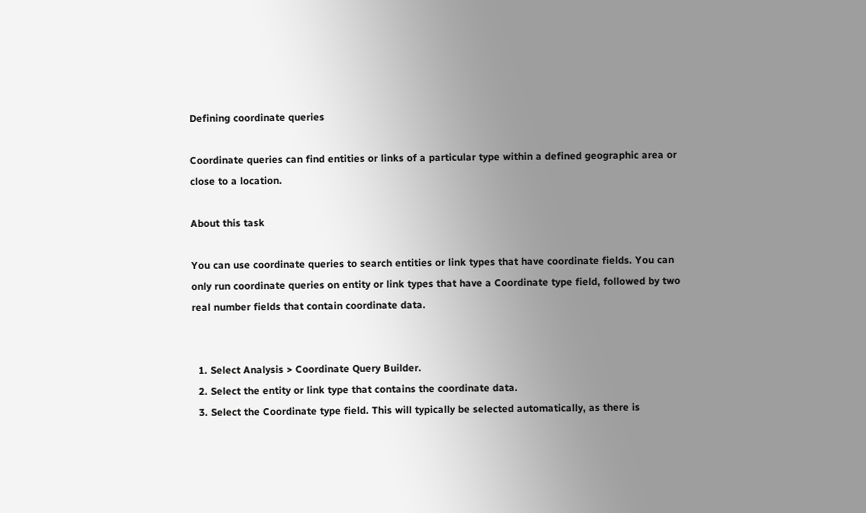Defining coordinate queries

Coordinate queries can find entities or links of a particular type within a defined geographic area or close to a location.

About this task

You can use coordinate queries to search entities or link types that have coordinate fields. You can only run coordinate queries on entity or link types that have a Coordinate type field, followed by two real number fields that contain coordinate data.


  1. Select Analysis > Coordinate Query Builder.
  2. Select the entity or link type that contains the coordinate data.
  3. Select the Coordinate type field. This will typically be selected automatically, as there is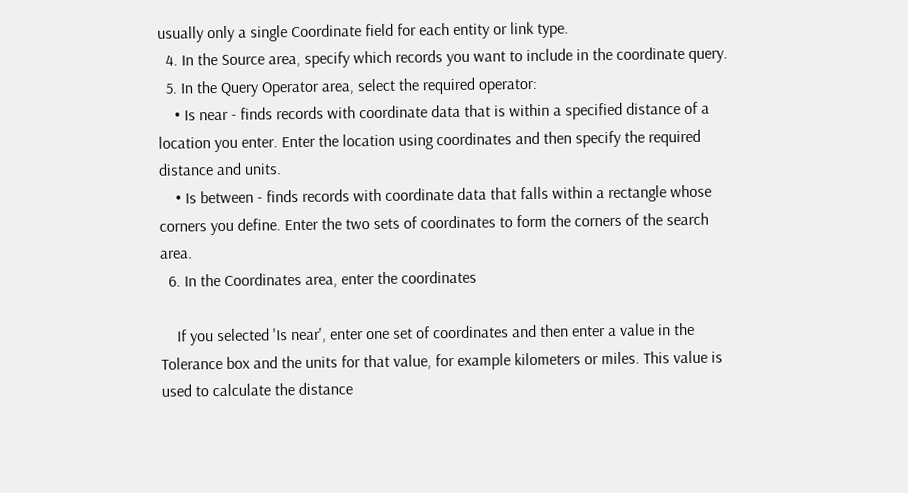usually only a single Coordinate field for each entity or link type.
  4. In the Source area, specify which records you want to include in the coordinate query.
  5. In the Query Operator area, select the required operator:
    • Is near - finds records with coordinate data that is within a specified distance of a location you enter. Enter the location using coordinates and then specify the required distance and units.
    • Is between - finds records with coordinate data that falls within a rectangle whose corners you define. Enter the two sets of coordinates to form the corners of the search area.
  6. In the Coordinates area, enter the coordinates

    If you selected 'Is near', enter one set of coordinates and then enter a value in the Tolerance box and the units for that value, for example kilometers or miles. This value is used to calculate the distance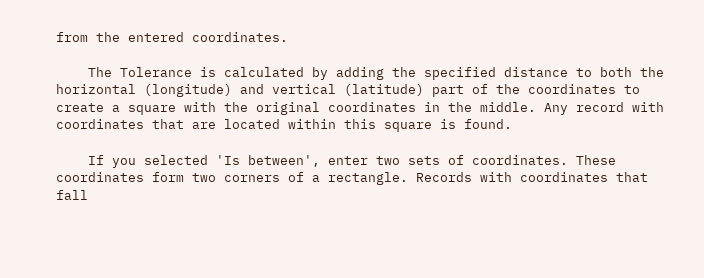from the entered coordinates.

    The Tolerance is calculated by adding the specified distance to both the horizontal (longitude) and vertical (latitude) part of the coordinates to create a square with the original coordinates in the middle. Any record with coordinates that are located within this square is found.

    If you selected 'Is between', enter two sets of coordinates. These coordinates form two corners of a rectangle. Records with coordinates that fall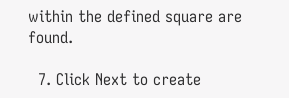within the defined square are found.

  7. Click Next to create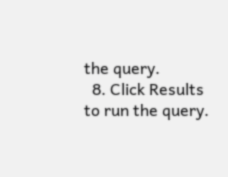the query.
  8. Click Results to run the query.